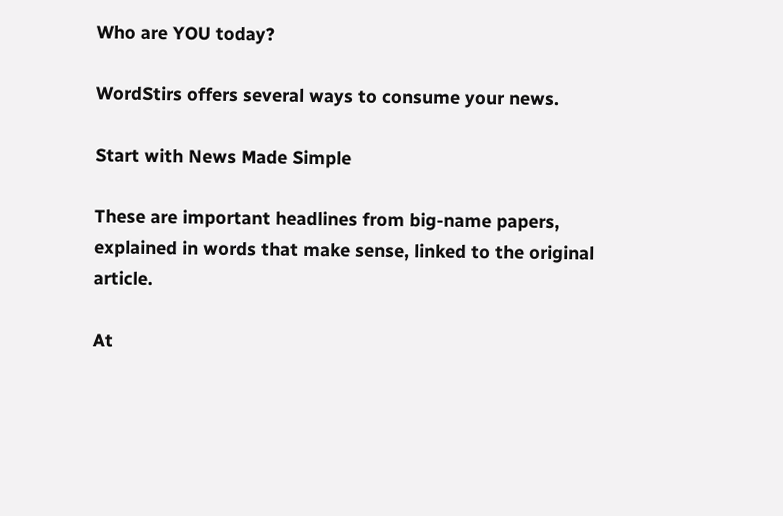Who are YOU today?

WordStirs offers several ways to consume your news.

Start with News Made Simple

These are important headlines from big-name papers, explained in words that make sense, linked to the original article.

At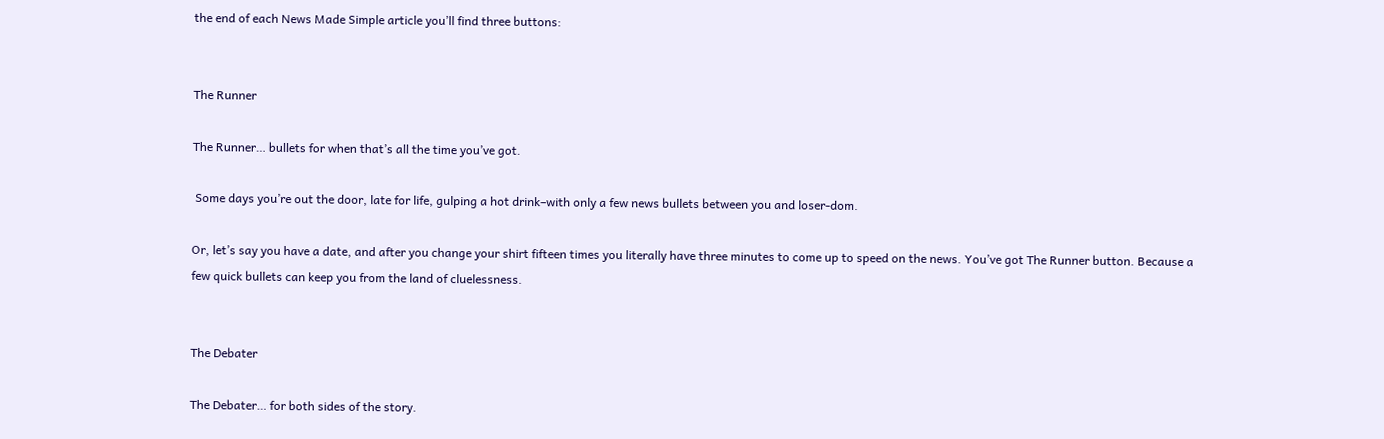the end of each News Made Simple article you’ll find three buttons:


The Runner

The Runner… bullets for when that’s all the time you’ve got.

 Some days you’re out the door, late for life, gulping a hot drink–with only a few news bullets between you and loser-dom.

Or, let’s say you have a date, and after you change your shirt fifteen times you literally have three minutes to come up to speed on the news. You’ve got The Runner button. Because a few quick bullets can keep you from the land of cluelessness.


The Debater

The Debater… for both sides of the story.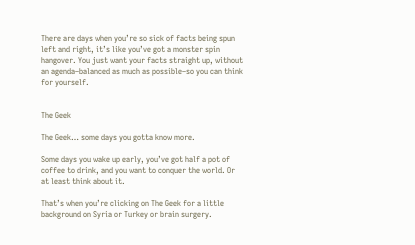There are days when you’re so sick of facts being spun left and right, it’s like you’ve got a monster spin hangover. You just want your facts straight up, without an agenda–balanced as much as possible–so you can think for yourself.


The Geek

The Geek… some days you gotta know more.

Some days you wake up early, you’ve got half a pot of coffee to drink, and you want to conquer the world. Or at least think about it.

That’s when you’re clicking on The Geek for a little background on Syria or Turkey or brain surgery.